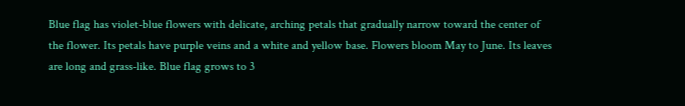Blue flag has violet-blue flowers with delicate, arching petals that gradually narrow toward the center of the flower. Its petals have purple veins and a white and yellow base. Flowers bloom May to June. Its leaves are long and grass-like. Blue flag grows to 3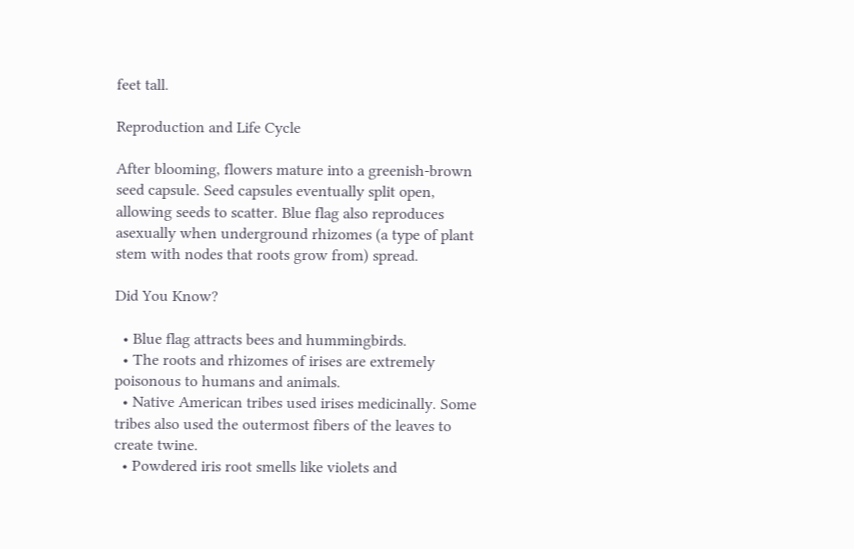feet tall.

Reproduction and Life Cycle

After blooming, flowers mature into a greenish-brown seed capsule. Seed capsules eventually split open, allowing seeds to scatter. Blue flag also reproduces asexually when underground rhizomes (a type of plant stem with nodes that roots grow from) spread.

Did You Know?

  • Blue flag attracts bees and hummingbirds.
  • The roots and rhizomes of irises are extremely poisonous to humans and animals.
  • Native American tribes used irises medicinally. Some tribes also used the outermost fibers of the leaves to create twine.
  • Powdered iris root smells like violets and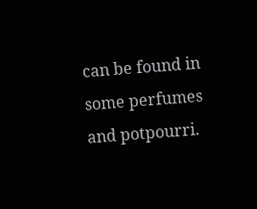can be found in some perfumes and potpourri.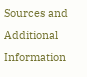Sources and Additional Information